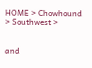HOME > Chowhound > Southwest >


and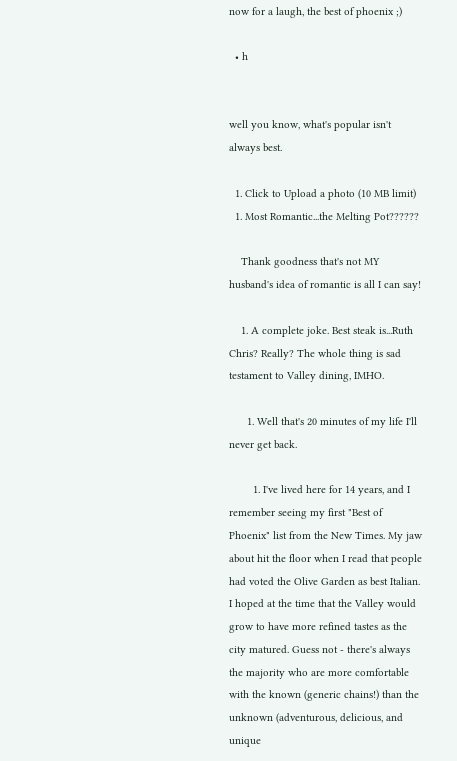now for a laugh, the best of phoenix ;)

  • h


well you know, what's popular isn't always best.

  1. Click to Upload a photo (10 MB limit)
  1. Most Romantic...the Melting Pot??????

    Thank goodness that's not MY husband's idea of romantic is all I can say!

    1. A complete joke. Best steak is...Ruth Chris? Really? The whole thing is sad testament to Valley dining, IMHO.

      1. Well that's 20 minutes of my life I'll never get back.

        1. I've lived here for 14 years, and I remember seeing my first "Best of Phoenix" list from the New Times. My jaw about hit the floor when I read that people had voted the Olive Garden as best Italian. I hoped at the time that the Valley would grow to have more refined tastes as the city matured. Guess not - there's always the majority who are more comfortable with the known (generic chains!) than the unknown (adventurous, delicious, and unique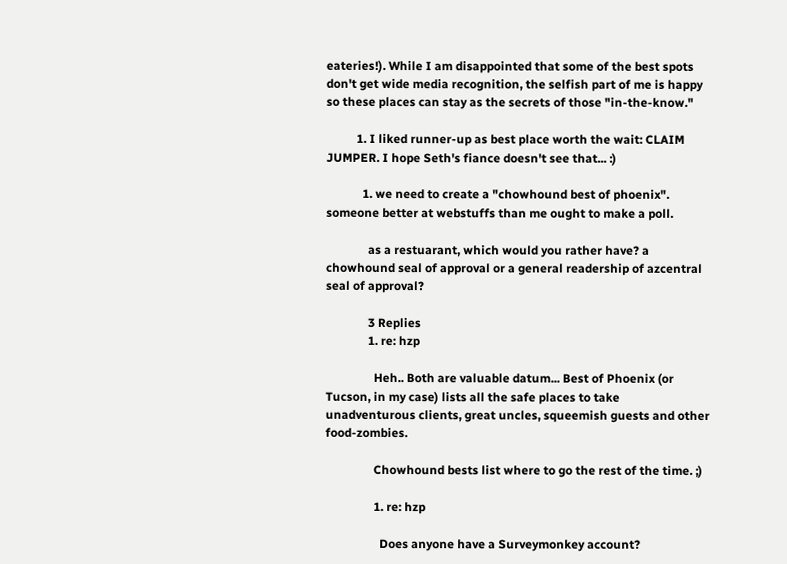eateries!). While I am disappointed that some of the best spots don't get wide media recognition, the selfish part of me is happy so these places can stay as the secrets of those "in-the-know."

          1. I liked runner-up as best place worth the wait: CLAIM JUMPER. I hope Seth's fiance doesn't see that... :)

            1. we need to create a "chowhound best of phoenix". someone better at webstuffs than me ought to make a poll.

              as a restuarant, which would you rather have? a chowhound seal of approval or a general readership of azcentral seal of approval?

              3 Replies
              1. re: hzp

                Heh.. Both are valuable datum... Best of Phoenix (or Tucson, in my case) lists all the safe places to take unadventurous clients, great uncles, squeemish guests and other food-zombies.

                Chowhound bests list where to go the rest of the time. ;)

                1. re: hzp

                  Does anyone have a Surveymonkey account?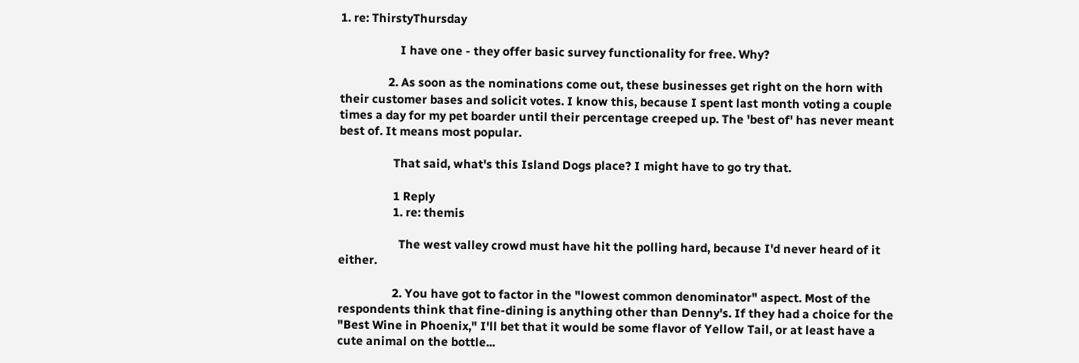1. re: ThirstyThursday

                    I have one - they offer basic survey functionality for free. Why?

                2. As soon as the nominations come out, these businesses get right on the horn with their customer bases and solicit votes. I know this, because I spent last month voting a couple times a day for my pet boarder until their percentage creeped up. The 'best of' has never meant best of. It means most popular.

                  That said, what's this Island Dogs place? I might have to go try that.

                  1 Reply
                  1. re: themis

                    The west valley crowd must have hit the polling hard, because I'd never heard of it either.

                  2. You have got to factor in the "lowest common denominator" aspect. Most of the respondents think that fine-dining is anything other than Denny's. If they had a choice for the "Best Wine in Phoenix," I'll bet that it would be some flavor of Yellow Tail, or at least have a cute animal on the bottle...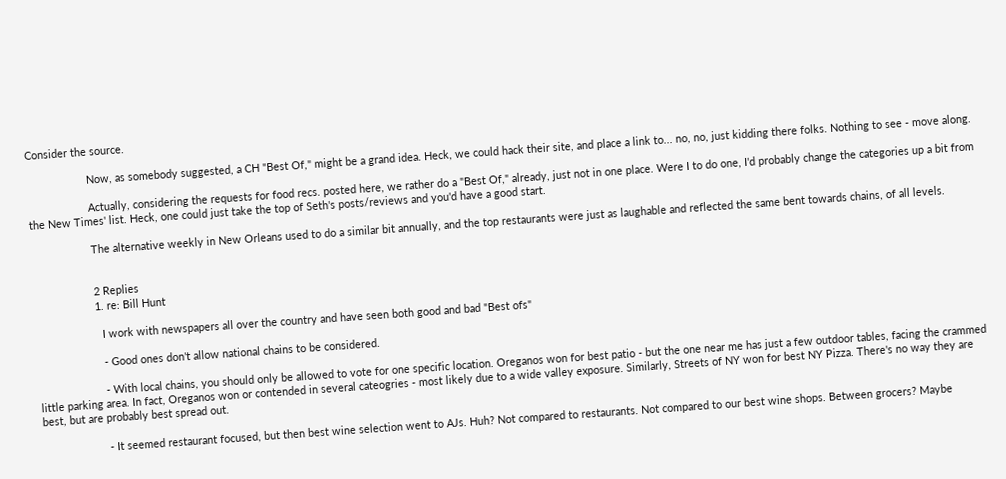Consider the source.

                    Now, as somebody suggested, a CH "Best Of," might be a grand idea. Heck, we could hack their site, and place a link to... no, no, just kidding there folks. Nothing to see - move along.

                    Actually, considering the requests for food recs. posted here, we rather do a "Best Of," already, just not in one place. Were I to do one, I'd probably change the categories up a bit from the New Times' list. Heck, one could just take the top of Seth's posts/reviews and you'd have a good start.

                    The alternative weekly in New Orleans used to do a similar bit annually, and the top restaurants were just as laughable and reflected the same bent towards chains, of all levels.


                    2 Replies
                    1. re: Bill Hunt

                      I work with newspapers all over the country and have seen both good and bad "Best ofs"

                      - Good ones don't allow national chains to be considered.

                      - With local chains, you should only be allowed to vote for one specific location. Oreganos won for best patio - but the one near me has just a few outdoor tables, facing the crammed little parking area. In fact, Oreganos won or contended in several cateogries - most likely due to a wide valley exposure. Similarly, Streets of NY won for best NY Pizza. There's no way they are best, but are probably best spread out.

                      - It seemed restaurant focused, but then best wine selection went to AJs. Huh? Not compared to restaurants. Not compared to our best wine shops. Between grocers? Maybe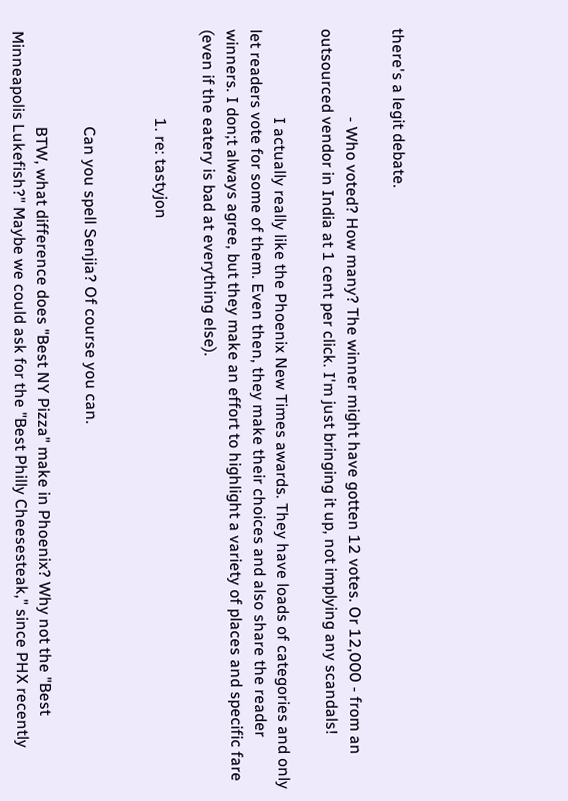there's a legit debate.

                      - Who voted? How many? The winner might have gotten 12 votes. Or 12,000 - from an outsourced vendor in India at 1 cent per click. I'm just bringing it up, not implying any scandals!

                      I actually really like the Phoenix New Times awards. They have loads of categories and only let readers vote for some of them. Even then, they make their choices and also share the reader winners. I don;t always agree, but they make an effort to highlight a variety of places and specific fare (even if the eatery is bad at everything else).

                      1. re: tastyjon


                        Can you spell Senjia? Of course you can.

                        BTW, what difference does "Best NY Pizza" make in Phoenix? Why not the "Best Minneapolis Lukefish?" Maybe we could ask for the "Best Philly Cheesesteak," since PHX recently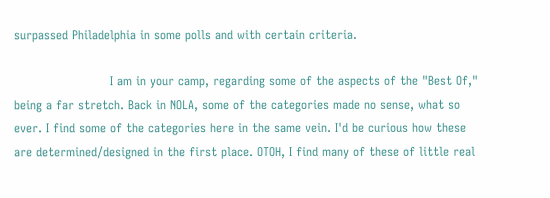surpassed Philadelphia in some polls and with certain criteria.

                        I am in your camp, regarding some of the aspects of the "Best Of," being a far stretch. Back in NOLA, some of the categories made no sense, what so ever. I find some of the categories here in the same vein. I'd be curious how these are determined/designed in the first place. OTOH, I find many of these of little real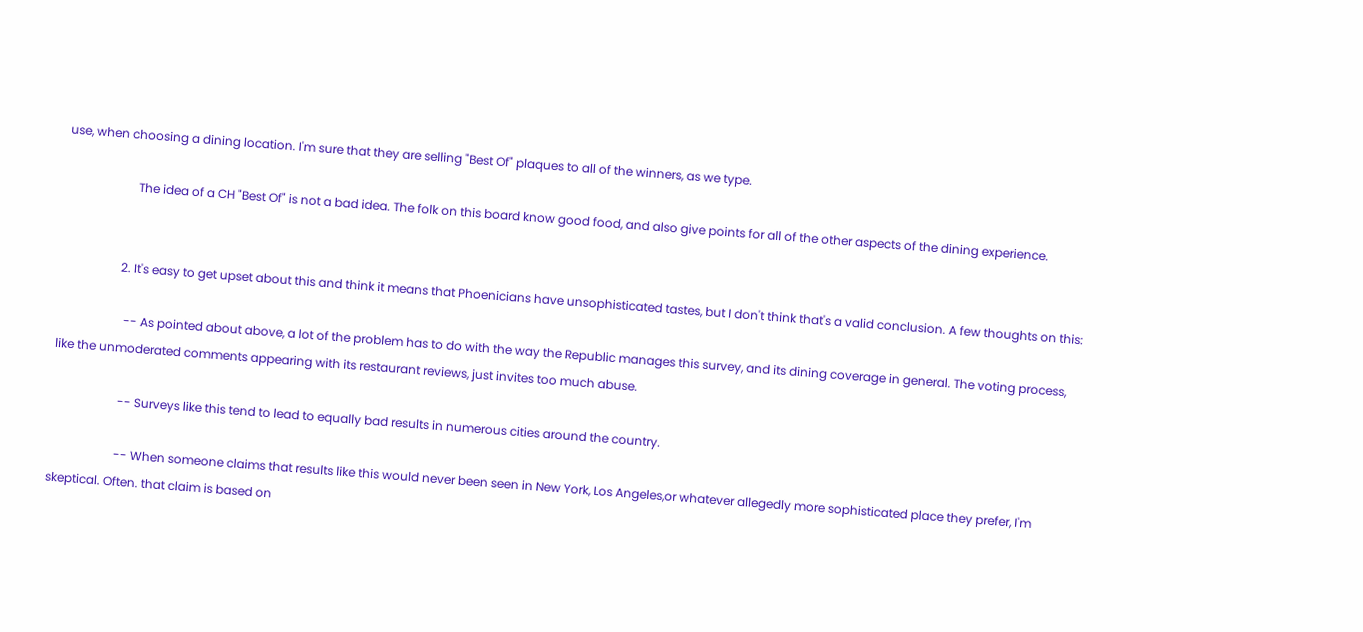use, when choosing a dining location. I'm sure that they are selling "Best Of" plaques to all of the winners, as we type.

                        The idea of a CH "Best Of" is not a bad idea. The folk on this board know good food, and also give points for all of the other aspects of the dining experience.


                    2. It's easy to get upset about this and think it means that Phoenicians have unsophisticated tastes, but I don't think that's a valid conclusion. A few thoughts on this:

                      -- As pointed about above, a lot of the problem has to do with the way the Republic manages this survey, and its dining coverage in general. The voting process, like the unmoderated comments appearing with its restaurant reviews, just invites too much abuse.

                      -- Surveys like this tend to lead to equally bad results in numerous cities around the country.

                      -- When someone claims that results like this would never been seen in New York, Los Angeles,or whatever allegedly more sophisticated place they prefer, I'm skeptical. Often. that claim is based on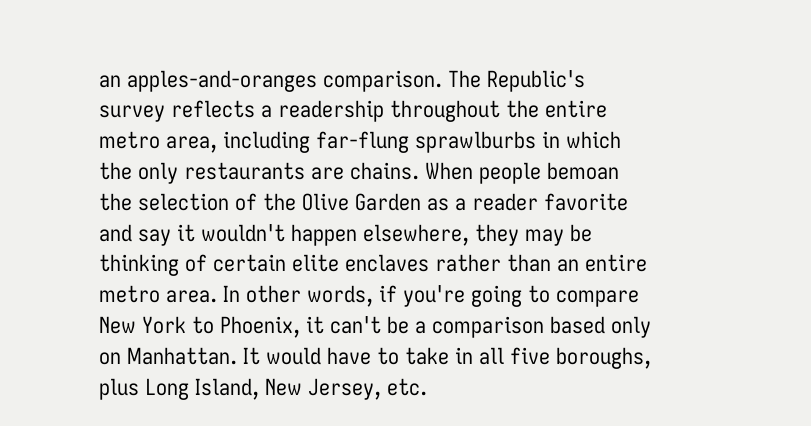an apples-and-oranges comparison. The Republic's survey reflects a readership throughout the entire metro area, including far-flung sprawlburbs in which the only restaurants are chains. When people bemoan the selection of the Olive Garden as a reader favorite and say it wouldn't happen elsewhere, they may be thinking of certain elite enclaves rather than an entire metro area. In other words, if you're going to compare New York to Phoenix, it can't be a comparison based only on Manhattan. It would have to take in all five boroughs, plus Long Island, New Jersey, etc.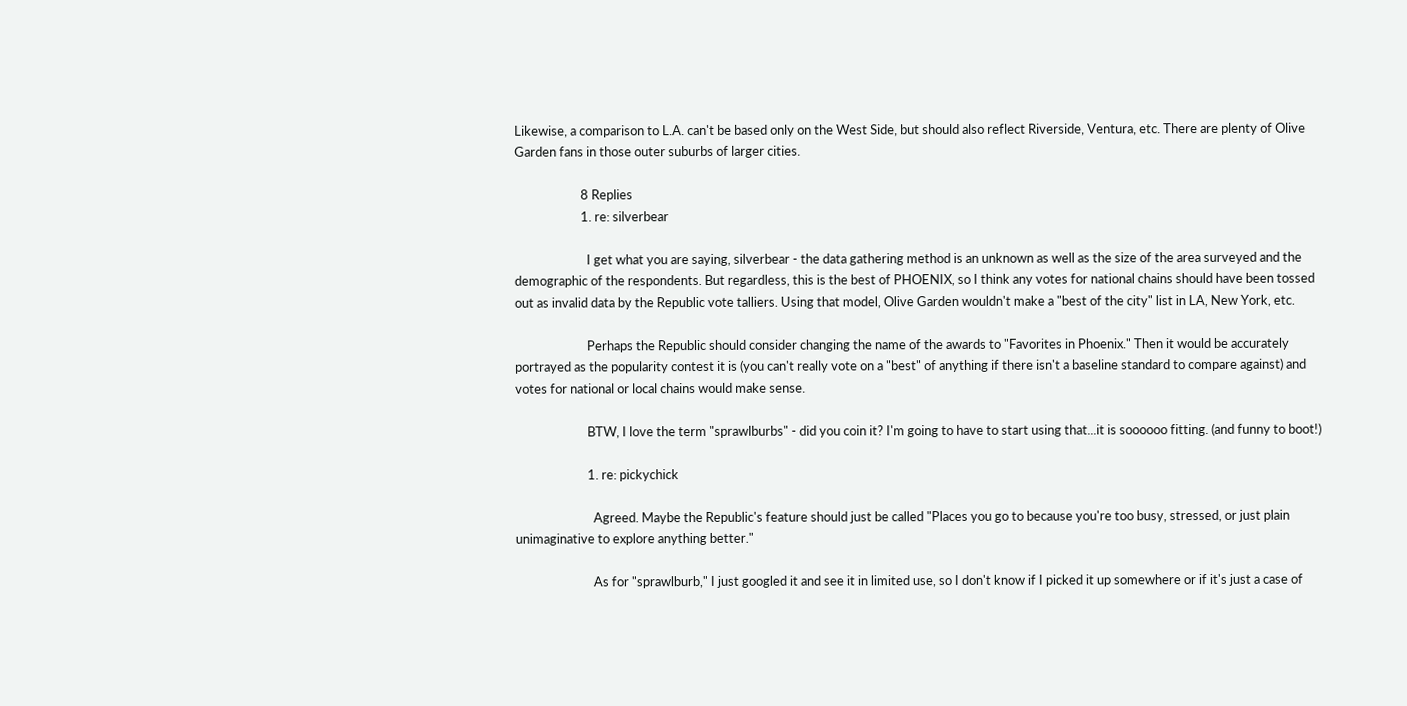Likewise, a comparison to L.A. can't be based only on the West Side, but should also reflect Riverside, Ventura, etc. There are plenty of Olive Garden fans in those outer suburbs of larger cities.

                      8 Replies
                      1. re: silverbear

                        I get what you are saying, silverbear - the data gathering method is an unknown as well as the size of the area surveyed and the demographic of the respondents. But regardless, this is the best of PHOENIX, so I think any votes for national chains should have been tossed out as invalid data by the Republic vote talliers. Using that model, Olive Garden wouldn't make a "best of the city" list in LA, New York, etc.

                        Perhaps the Republic should consider changing the name of the awards to "Favorites in Phoenix." Then it would be accurately portrayed as the popularity contest it is (you can't really vote on a "best" of anything if there isn't a baseline standard to compare against) and votes for national or local chains would make sense.

                        BTW, I love the term "sprawlburbs" - did you coin it? I'm going to have to start using that...it is soooooo fitting. (and funny to boot!)

                        1. re: pickychick

                          Agreed. Maybe the Republic's feature should just be called "Places you go to because you're too busy, stressed, or just plain unimaginative to explore anything better."

                          As for "sprawlburb," I just googled it and see it in limited use, so I don't know if I picked it up somewhere or if it's just a case of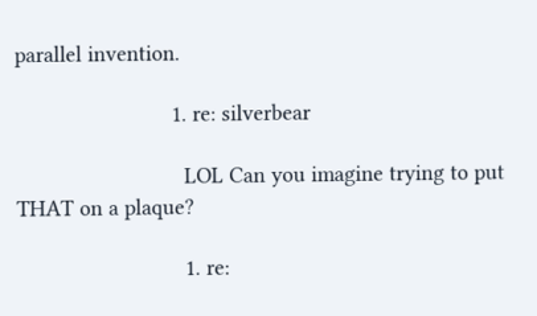parallel invention.

                          1. re: silverbear

                            LOL Can you imagine trying to put THAT on a plaque?

                            1. re: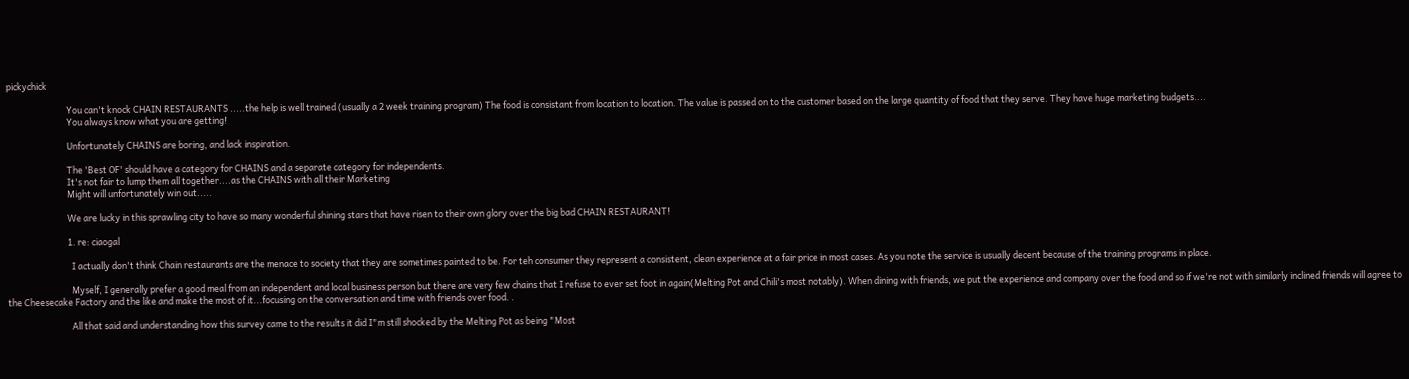pickychick

                              You can't knock CHAIN RESTAURANTS .....the help is well trained (usually a 2 week training program) The food is consistant from location to location. The value is passed on to the customer based on the large quantity of food that they serve. They have huge marketing budgets....
                              You always know what you are getting!

                              Unfortunately CHAINS are boring, and lack inspiration.

                              The 'Best OF' should have a category for CHAINS and a separate category for independents.
                              It's not fair to lump them all together....as the CHAINS with all their Marketing
                              Might will unfortunately win out.....

                              We are lucky in this sprawling city to have so many wonderful shining stars that have risen to their own glory over the big bad CHAIN RESTAURANT!

                              1. re: ciaogal

                                I actually don't think Chain restaurants are the menace to society that they are sometimes painted to be. For teh consumer they represent a consistent, clean experience at a fair price in most cases. As you note the service is usually decent because of the training programs in place.

                                Myself, I generally prefer a good meal from an independent and local business person but there are very few chains that I refuse to ever set foot in again(Melting Pot and Chili's most notably). When dining with friends, we put the experience and company over the food and so if we're not with similarly inclined friends will agree to the Cheesecake Factory and the like and make the most of it...focusing on the conversation and time with friends over food. .

                                All that said and understanding how this survey came to the results it did I"m still shocked by the Melting Pot as being "Most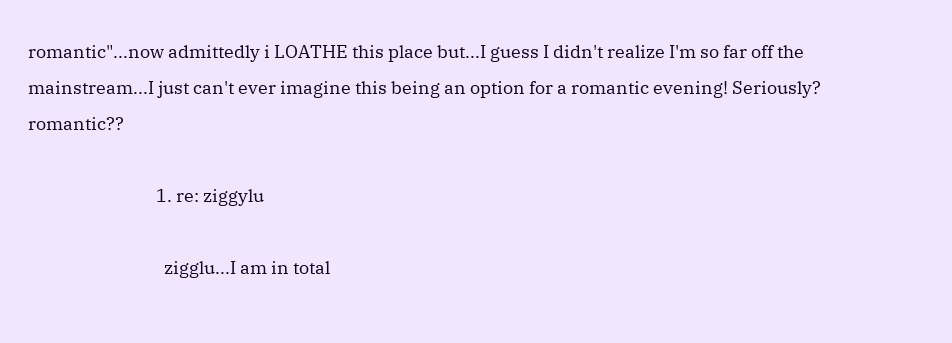romantic"...now admittedly i LOATHE this place but...I guess I didn't realize I'm so far off the mainstream...I just can't ever imagine this being an option for a romantic evening! Seriously? romantic??

                                1. re: ziggylu

                                  zigglu...I am in total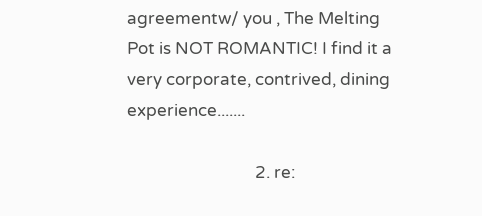agreementw/ you , The Melting Pot is NOT ROMANTIC! I find it a very corporate, contrived, dining experience.......

                                2. re: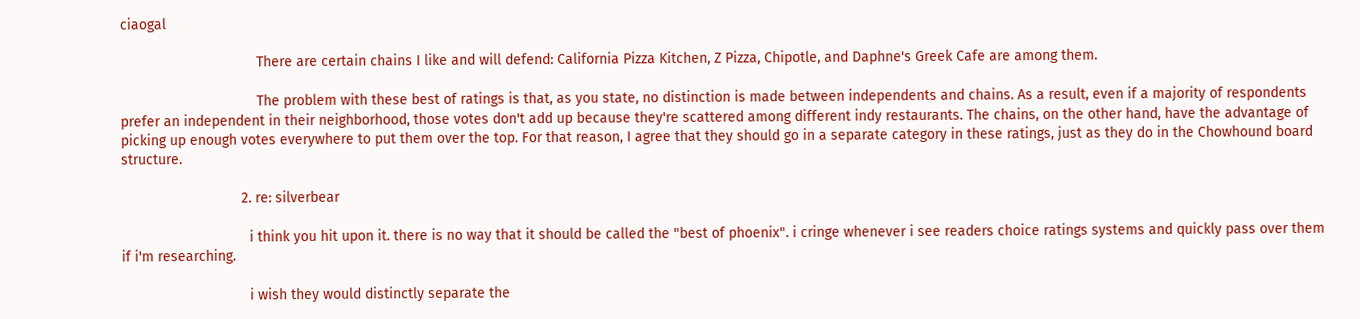ciaogal

                                  There are certain chains I like and will defend: California Pizza Kitchen, Z Pizza, Chipotle, and Daphne's Greek Cafe are among them.

                                  The problem with these best of ratings is that, as you state, no distinction is made between independents and chains. As a result, even if a majority of respondents prefer an independent in their neighborhood, those votes don't add up because they're scattered among different indy restaurants. The chains, on the other hand, have the advantage of picking up enough votes everywhere to put them over the top. For that reason, I agree that they should go in a separate category in these ratings, just as they do in the Chowhound board structure.

                              2. re: silverbear

                                i think you hit upon it. there is no way that it should be called the "best of phoenix". i cringe whenever i see readers choice ratings systems and quickly pass over them if i'm researching.

                                i wish they would distinctly separate the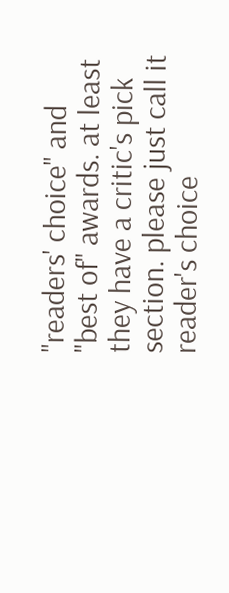"readers' choice" and "best of" awards. at least they have a critic's pick section. please just call it reader's choice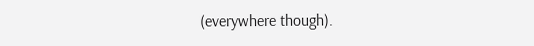(everywhere though).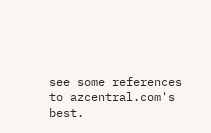see some references to azcentral.com's best.